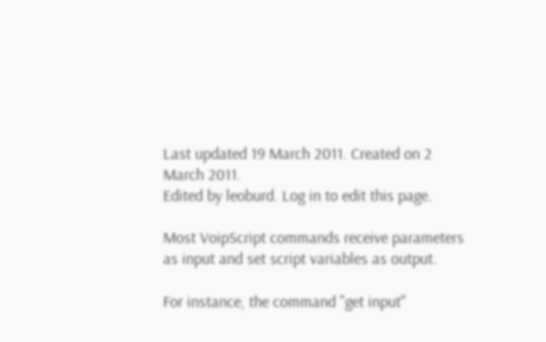Last updated 19 March 2011. Created on 2 March 2011.
Edited by leoburd. Log in to edit this page.

Most VoipScript commands receive parameters as input and set script variables as output.

For instance, the command "get input"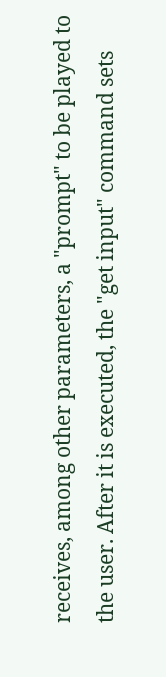receives, among other parameters, a "prompt" to be played to the user. After it is executed, the "get input" command sets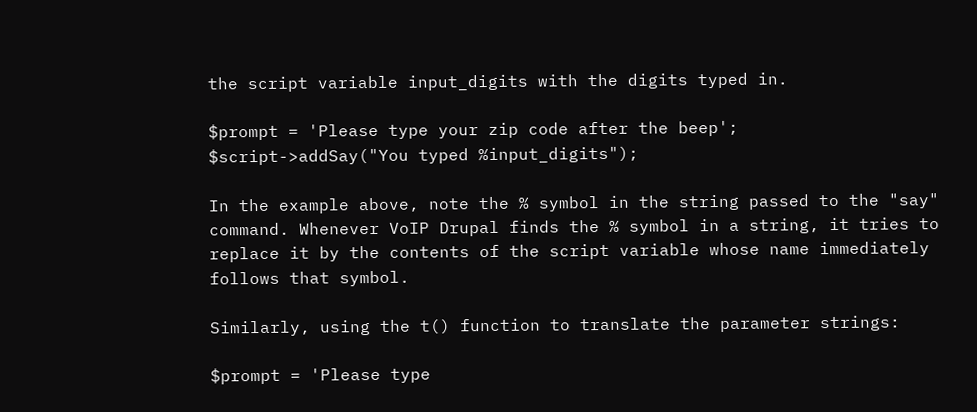the script variable input_digits with the digits typed in.

$prompt = 'Please type your zip code after the beep';
$script->addSay("You typed %input_digits");

In the example above, note the % symbol in the string passed to the "say" command. Whenever VoIP Drupal finds the % symbol in a string, it tries to replace it by the contents of the script variable whose name immediately follows that symbol.

Similarly, using the t() function to translate the parameter strings:

$prompt = 'Please type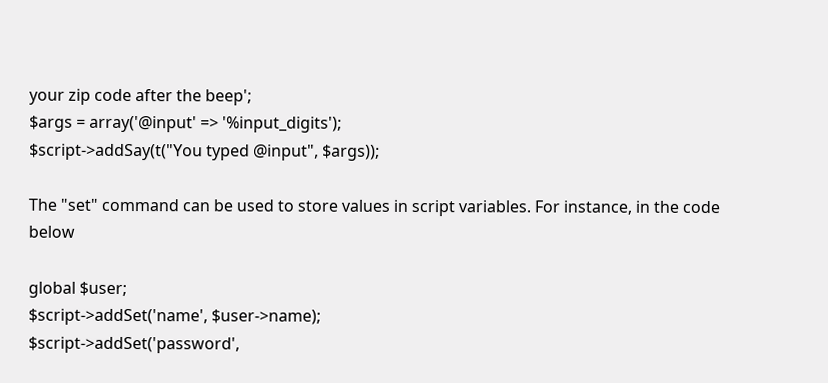your zip code after the beep';
$args = array('@input' => '%input_digits');
$script->addSay(t("You typed @input", $args));

The "set" command can be used to store values in script variables. For instance, in the code below

global $user;
$script->addSet('name', $user->name);
$script->addSet('password',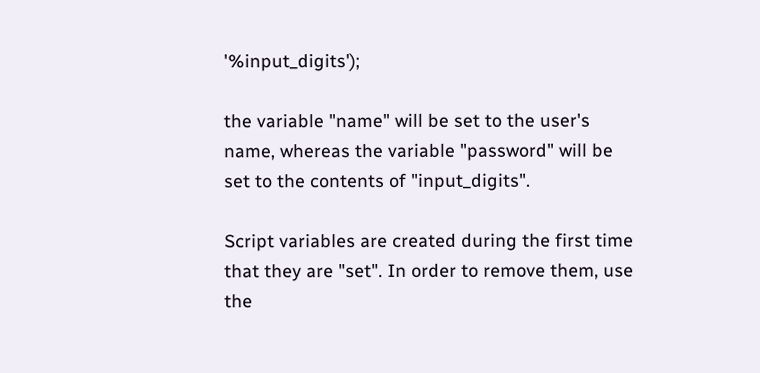'%input_digits');

the variable "name" will be set to the user's name, whereas the variable "password" will be set to the contents of "input_digits".

Script variables are created during the first time that they are "set". In order to remove them, use the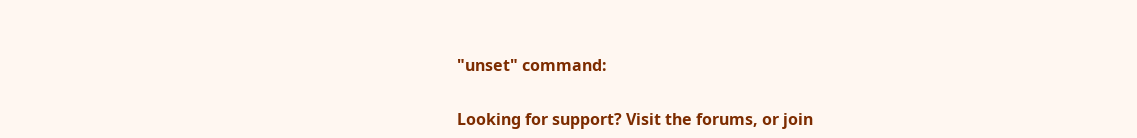"unset" command:


Looking for support? Visit the forums, or join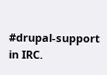#drupal-support in IRC.